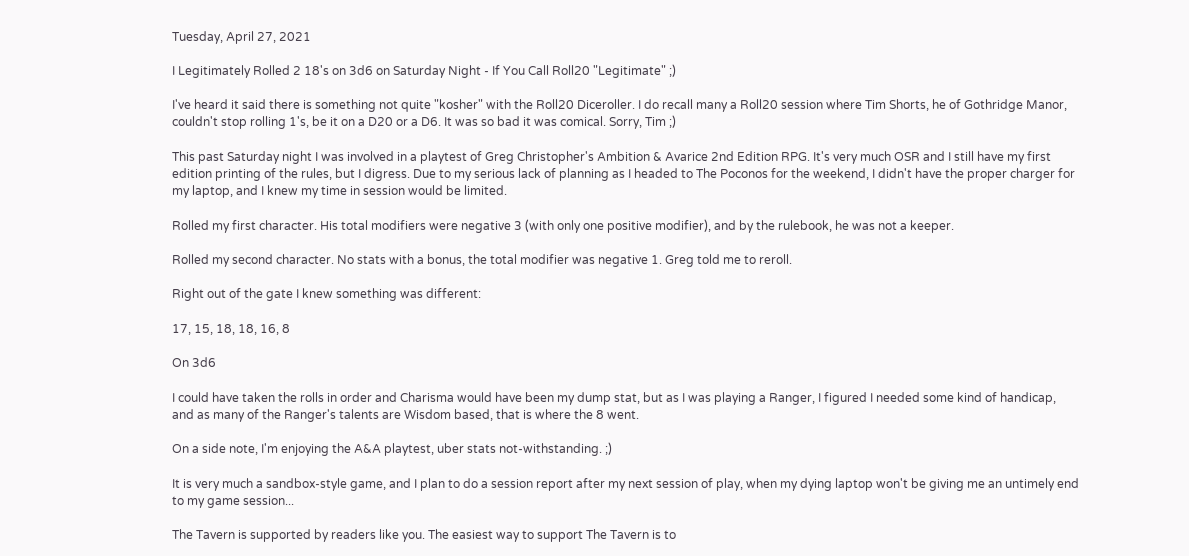Tuesday, April 27, 2021

I Legitimately Rolled 2 18's on 3d6 on Saturday Night - If You Call Roll20 "Legitimate" ;)

I've heard it said there is something not quite "kosher" with the Roll20 Diceroller. I do recall many a Roll20 session where Tim Shorts, he of Gothridge Manor, couldn't stop rolling 1's, be it on a D20 or a D6. It was so bad it was comical. Sorry, Tim ;)

This past Saturday night I was involved in a playtest of Greg Christopher's Ambition & Avarice 2nd Edition RPG. It's very much OSR and I still have my first edition printing of the rules, but I digress. Due to my serious lack of planning as I headed to The Poconos for the weekend, I didn't have the proper charger for my laptop, and I knew my time in session would be limited.

Rolled my first character. His total modifiers were negative 3 (with only one positive modifier), and by the rulebook, he was not a keeper.

Rolled my second character. No stats with a bonus, the total modifier was negative 1. Greg told me to reroll.

Right out of the gate I knew something was different:

17, 15, 18, 18, 16, 8

On 3d6

I could have taken the rolls in order and Charisma would have been my dump stat, but as I was playing a Ranger, I figured I needed some kind of handicap, and as many of the Ranger's talents are Wisdom based, that is where the 8 went.

On a side note, I'm enjoying the A&A playtest, uber stats not-withstanding. ;)

It is very much a sandbox-style game, and I plan to do a session report after my next session of play, when my dying laptop won't be giving me an untimely end to my game session...

The Tavern is supported by readers like you. The easiest way to support The Tavern is to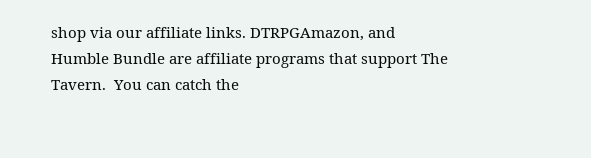shop via our affiliate links. DTRPGAmazon, and Humble Bundle are affiliate programs that support The Tavern.  You can catch the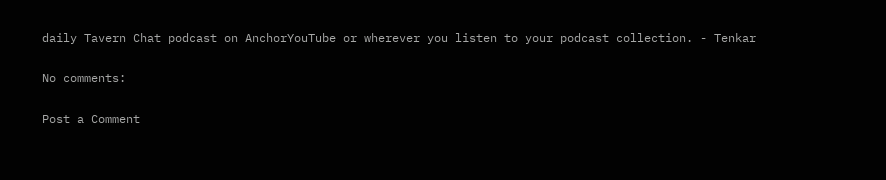daily Tavern Chat podcast on AnchorYouTube or wherever you listen to your podcast collection. - Tenkar

No comments:

Post a Comment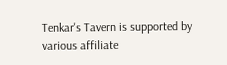Tenkar's Tavern is supported by various affiliate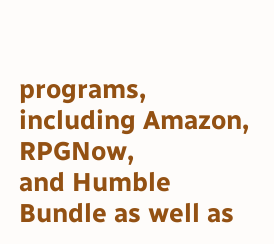programs, including Amazon, RPGNow,
and Humble Bundle as well as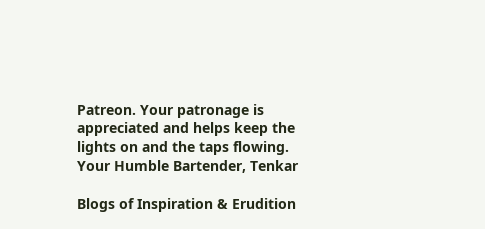Patreon. Your patronage is appreciated and helps keep the
lights on and the taps flowing. Your Humble Bartender, Tenkar

Blogs of Inspiration & Erudition